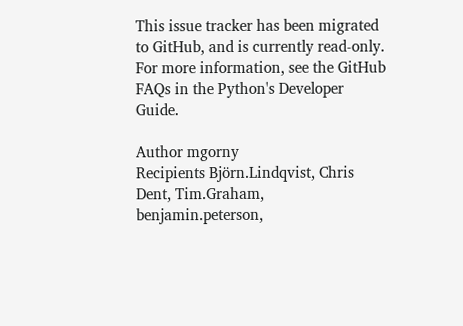This issue tracker has been migrated to GitHub, and is currently read-only.
For more information, see the GitHub FAQs in the Python's Developer Guide.

Author mgorny
Recipients Björn.Lindqvist, Chris Dent, Tim.Graham, benjamin.peterson,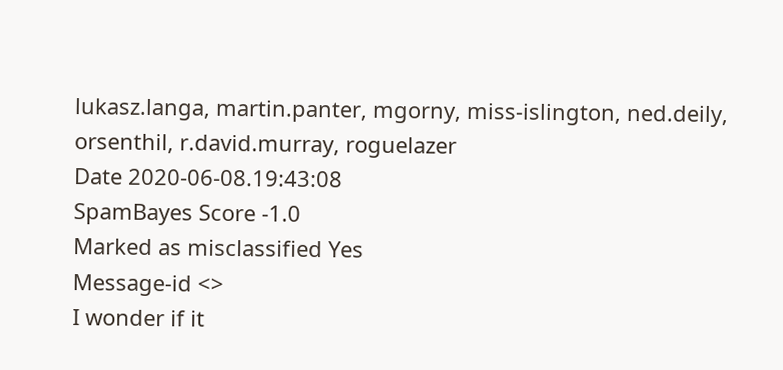lukasz.langa, martin.panter, mgorny, miss-islington, ned.deily, orsenthil, r.david.murray, roguelazer
Date 2020-06-08.19:43:08
SpamBayes Score -1.0
Marked as misclassified Yes
Message-id <>
I wonder if it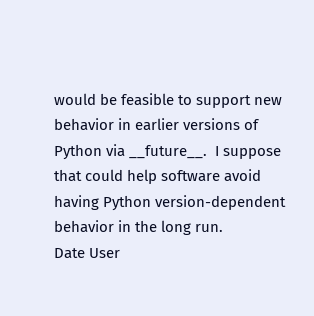would be feasible to support new behavior in earlier versions of Python via __future__.  I suppose that could help software avoid having Python version-dependent behavior in the long run.
Date User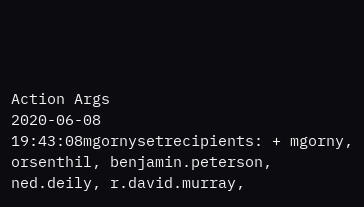Action Args
2020-06-08 19:43:08mgornysetrecipients: + mgorny, orsenthil, benjamin.peterson, ned.deily, r.david.murray,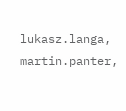lukasz.langa, martin.panter,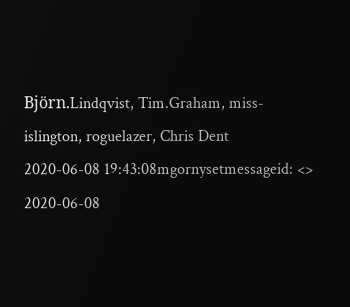Björn.Lindqvist, Tim.Graham, miss-islington, roguelazer, Chris Dent
2020-06-08 19:43:08mgornysetmessageid: <>
2020-06-08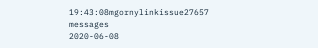19:43:08mgornylinkissue27657 messages
2020-06-08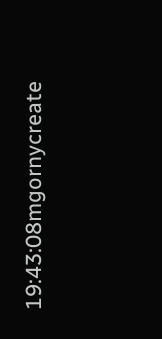19:43:08mgornycreate